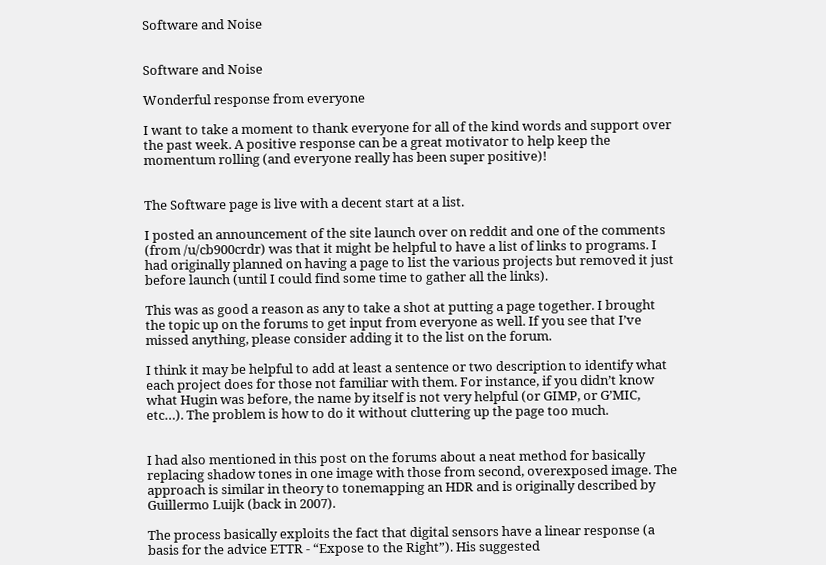Software and Noise


Software and Noise

Wonderful response from everyone

I want to take a moment to thank everyone for all of the kind words and support over the past week. A positive response can be a great motivator to help keep the momentum rolling (and everyone really has been super positive)!


The Software page is live with a decent start at a list.

I posted an announcement of the site launch over on reddit and one of the comments (from /u/cb900crdr) was that it might be helpful to have a list of links to programs. I had originally planned on having a page to list the various projects but removed it just before launch (until I could find some time to gather all the links).

This was as good a reason as any to take a shot at putting a page together. I brought the topic up on the forums to get input from everyone as well. If you see that I’ve missed anything, please consider adding it to the list on the forum.

I think it may be helpful to add at least a sentence or two description to identify what each project does for those not familiar with them. For instance, if you didn’t know what Hugin was before, the name by itself is not very helpful (or GIMP, or G’MIC, etc…). The problem is how to do it without cluttering up the page too much.


I had also mentioned in this post on the forums about a neat method for basically replacing shadow tones in one image with those from second, overexposed image. The approach is similar in theory to tonemapping an HDR and is originally described by Guillermo Luijk (back in 2007).

The process basically exploits the fact that digital sensors have a linear response (a basis for the advice ETTR - “Expose to the Right”). His suggested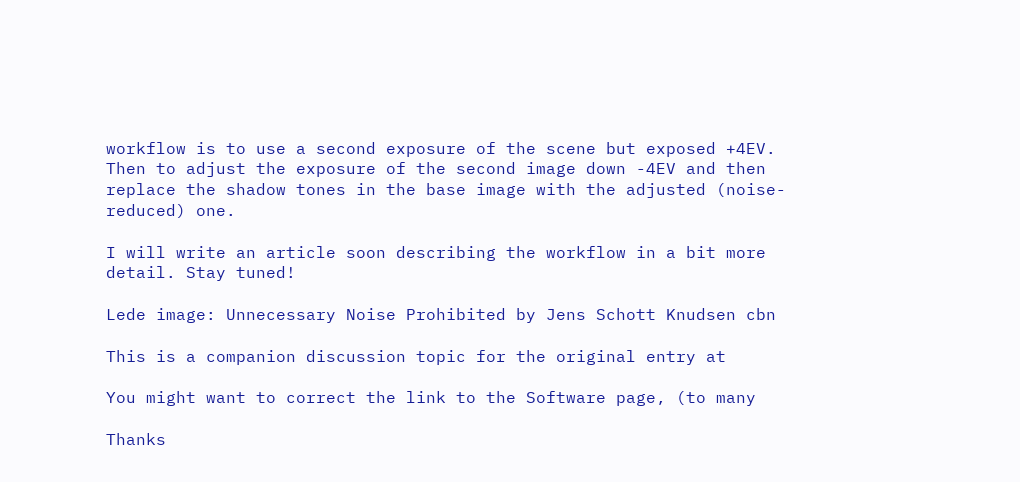workflow is to use a second exposure of the scene but exposed +4EV. Then to adjust the exposure of the second image down -4EV and then replace the shadow tones in the base image with the adjusted (noise-reduced) one.

I will write an article soon describing the workflow in a bit more detail. Stay tuned!

Lede image: Unnecessary Noise Prohibited by Jens Schott Knudsen cbn

This is a companion discussion topic for the original entry at

You might want to correct the link to the Software page, (to many

Thanks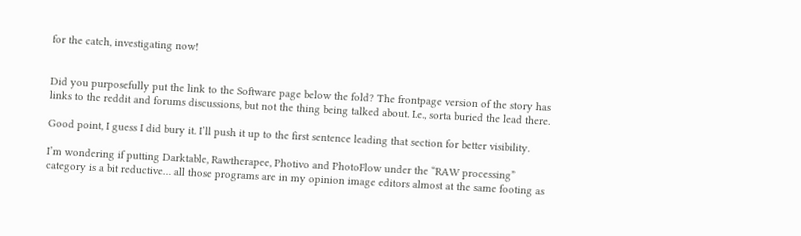for the catch, investigating now!


Did you purposefully put the link to the Software page below the fold? The frontpage version of the story has links to the reddit and forums discussions, but not the thing being talked about. I.e., sorta buried the lead there.

Good point, I guess I did bury it. I’ll push it up to the first sentence leading that section for better visibility.

I’m wondering if putting Darktable, Rawtherapee, Photivo and PhotoFlow under the “RAW processing” category is a bit reductive… all those programs are in my opinion image editors almost at the same footing as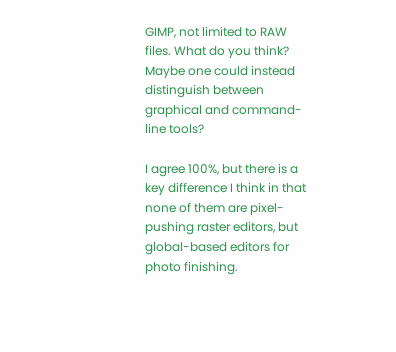GIMP, not limited to RAW files. What do you think? Maybe one could instead distinguish between graphical and command-line tools?

I agree 100%, but there is a key difference I think in that none of them are pixel-pushing raster editors, but global-based editors for photo finishing.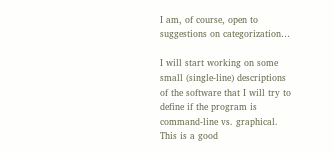I am, of course, open to suggestions on categorization…

I will start working on some small (single-line) descriptions of the software that I will try to define if the program is command-line vs. graphical. This is a good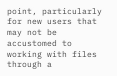point, particularly for new users that may not be accustomed to working with files through a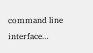command line interface…